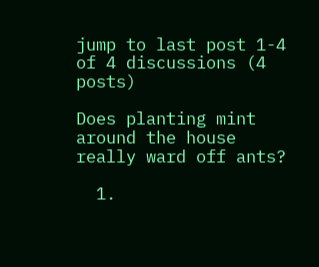jump to last post 1-4 of 4 discussions (4 posts)

Does planting mint around the house really ward off ants?

  1.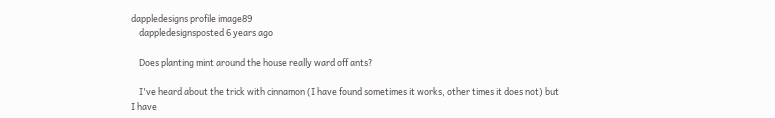dappledesigns profile image89
    dappledesignsposted 6 years ago

    Does planting mint around the house really ward off ants?

    I've heard about the trick with cinnamon (I have found sometimes it works, other times it does not) but I have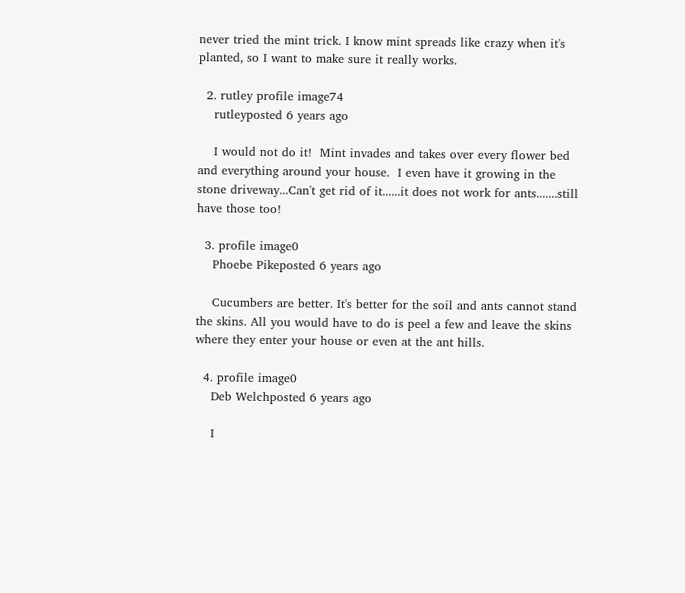never tried the mint trick. I know mint spreads like crazy when it's planted, so I want to make sure it really works.

  2. rutley profile image74
    rutleyposted 6 years ago

    I would not do it!  Mint invades and takes over every flower bed and everything around your house.  I even have it growing in the stone driveway...Can't get rid of it......it does not work for ants.......still have those too!

  3. profile image0
    Phoebe Pikeposted 6 years ago

    Cucumbers are better. It's better for the soil and ants cannot stand the skins. All you would have to do is peel a few and leave the skins where they enter your house or even at the ant hills.

  4. profile image0
    Deb Welchposted 6 years ago

    I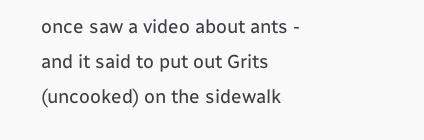once saw a video about ants - and it said to put out Grits (uncooked) on the sidewalk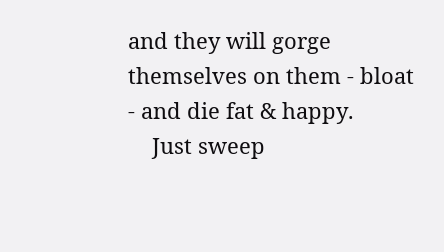and they will gorge themselves on them - bloat - and die fat & happy.
    Just sweep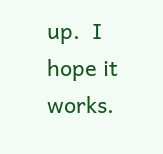up.  I hope it works.